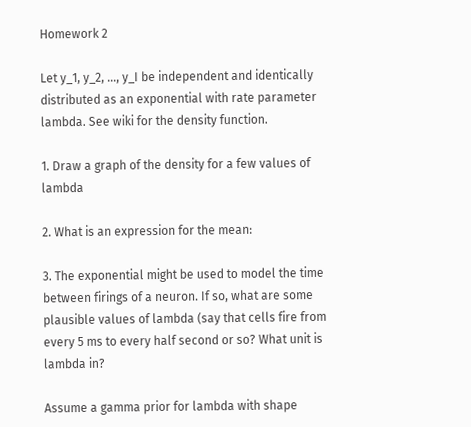Homework 2

Let y_1, y_2, ..., y_I be independent and identically distributed as an exponential with rate parameter lambda. See wiki for the density function.

1. Draw a graph of the density for a few values of lambda

2. What is an expression for the mean:

3. The exponential might be used to model the time between firings of a neuron. If so, what are some plausible values of lambda (say that cells fire from every 5 ms to every half second or so? What unit is lambda in?

Assume a gamma prior for lambda with shape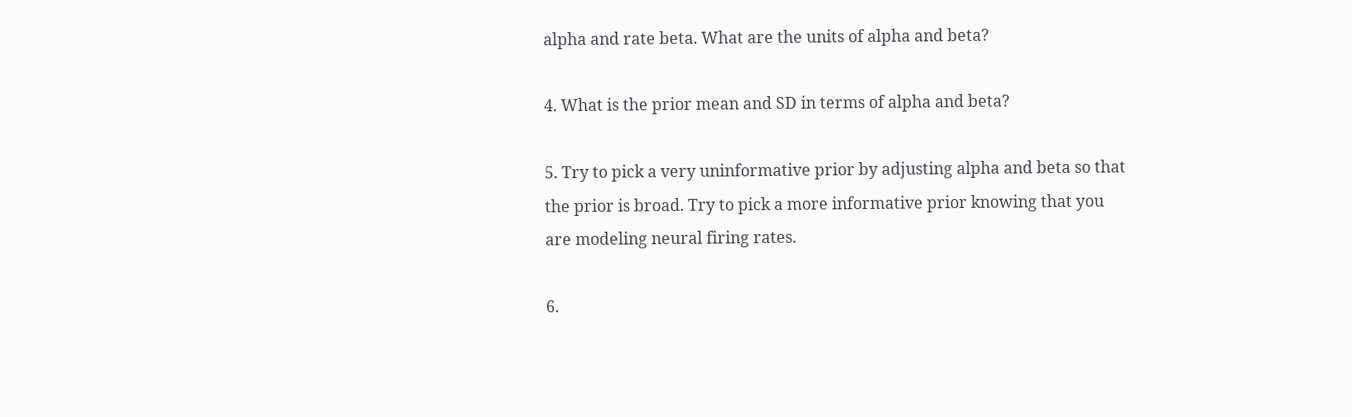alpha and rate beta. What are the units of alpha and beta?

4. What is the prior mean and SD in terms of alpha and beta?

5. Try to pick a very uninformative prior by adjusting alpha and beta so that the prior is broad. Try to pick a more informative prior knowing that you are modeling neural firing rates.

6.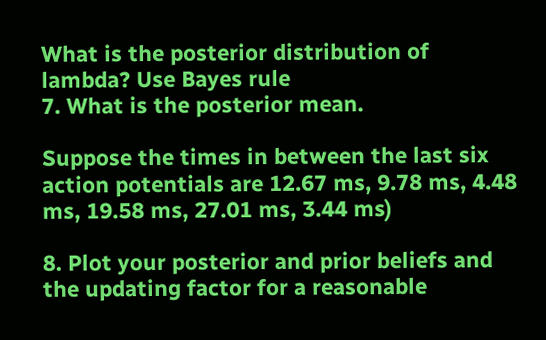What is the posterior distribution of lambda? Use Bayes rule
7. What is the posterior mean.

Suppose the times in between the last six action potentials are 12.67 ms, 9.78 ms, 4.48 ms, 19.58 ms, 27.01 ms, 3.44 ms)

8. Plot your posterior and prior beliefs and the updating factor for a reasonable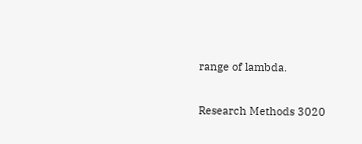range of lambda.

Research Methods 3020